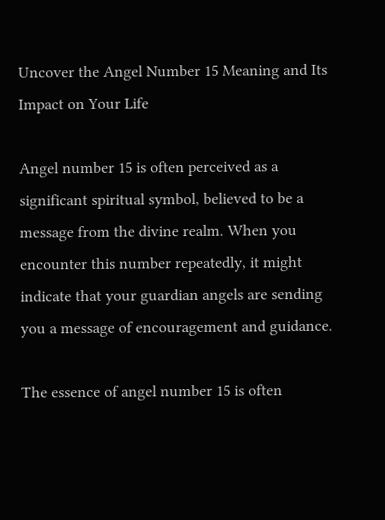Uncover the Angel Number 15 Meaning and Its Impact on Your Life

Angel number 15 is often perceived as a significant spiritual symbol, believed to be a message from the divine realm. When you encounter this number repeatedly, it might indicate that your guardian angels are sending you a message of encouragement and guidance.

The essence of angel number 15 is often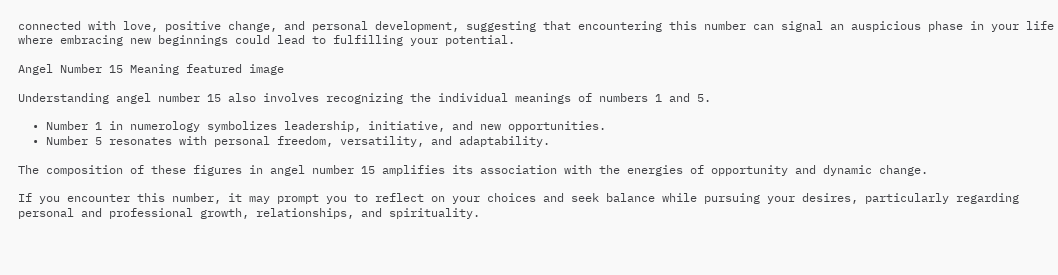connected with love, positive change, and personal development, suggesting that encountering this number can signal an auspicious phase in your life where embracing new beginnings could lead to fulfilling your potential.

Angel Number 15 Meaning featured image

Understanding angel number 15 also involves recognizing the individual meanings of numbers 1 and 5.

  • Number 1 in numerology symbolizes leadership, initiative, and new opportunities.
  • Number 5 resonates with personal freedom, versatility, and adaptability.

The composition of these figures in angel number 15 amplifies its association with the energies of opportunity and dynamic change.

If you encounter this number, it may prompt you to reflect on your choices and seek balance while pursuing your desires, particularly regarding personal and professional growth, relationships, and spirituality.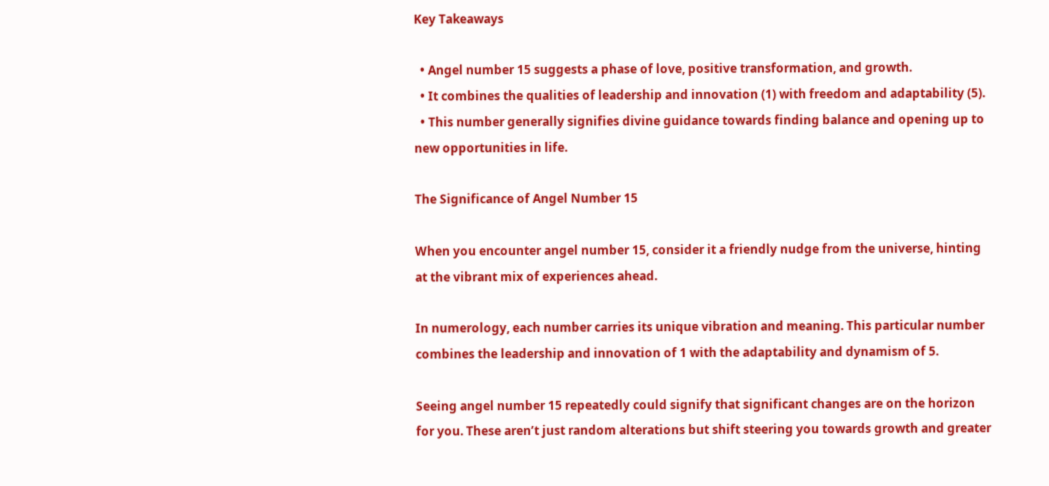Key Takeaways

  • Angel number 15 suggests a phase of love, positive transformation, and growth.
  • It combines the qualities of leadership and innovation (1) with freedom and adaptability (5).
  • This number generally signifies divine guidance towards finding balance and opening up to new opportunities in life.

The Significance of Angel Number 15

When you encounter angel number 15, consider it a friendly nudge from the universe, hinting at the vibrant mix of experiences ahead.

In numerology, each number carries its unique vibration and meaning. This particular number combines the leadership and innovation of 1 with the adaptability and dynamism of 5.

Seeing angel number 15 repeatedly could signify that significant changes are on the horizon for you. These aren’t just random alterations but shift steering you towards growth and greater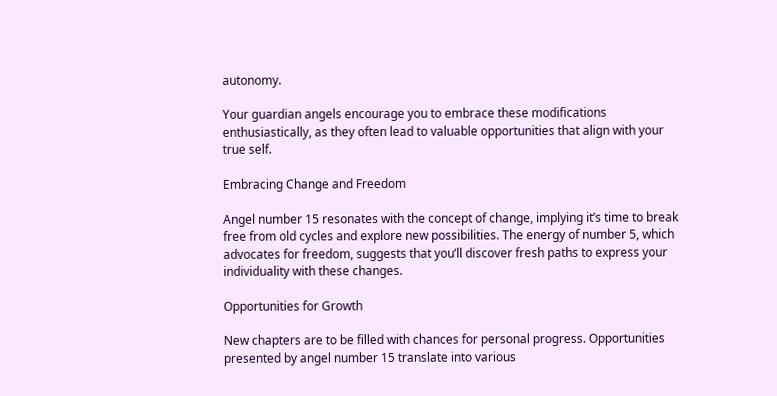autonomy.

Your guardian angels encourage you to embrace these modifications enthusiastically, as they often lead to valuable opportunities that align with your true self.

Embracing Change and Freedom

Angel number 15 resonates with the concept of change, implying it’s time to break free from old cycles and explore new possibilities. The energy of number 5, which advocates for freedom, suggests that you’ll discover fresh paths to express your individuality with these changes.

Opportunities for Growth

New chapters are to be filled with chances for personal progress. Opportunities presented by angel number 15 translate into various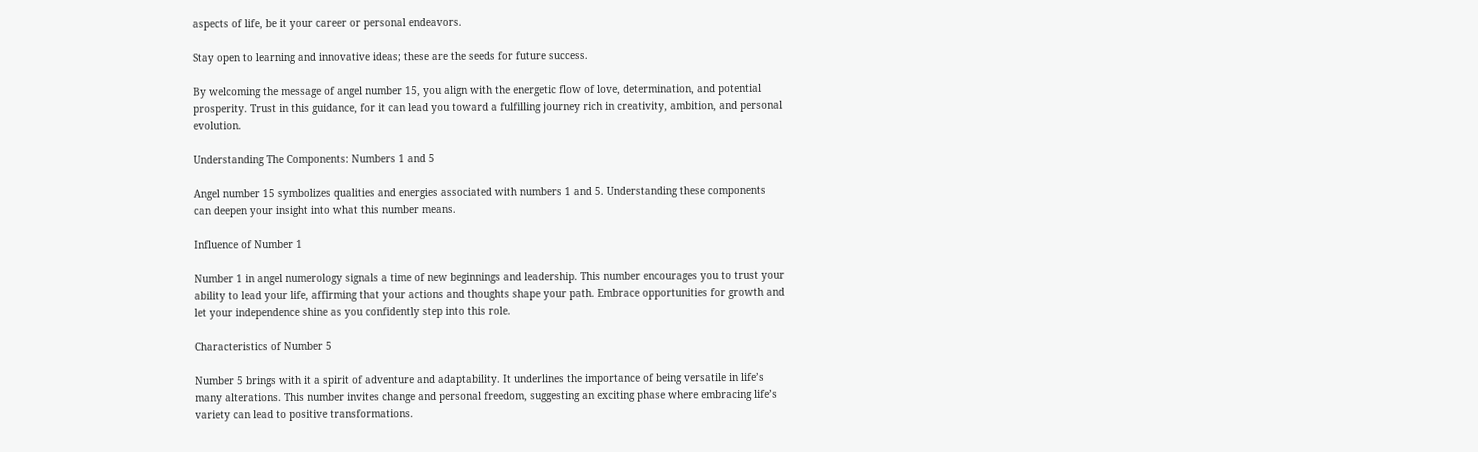aspects of life, be it your career or personal endeavors.

Stay open to learning and innovative ideas; these are the seeds for future success.

By welcoming the message of angel number 15, you align with the energetic flow of love, determination, and potential prosperity. Trust in this guidance, for it can lead you toward a fulfilling journey rich in creativity, ambition, and personal evolution.

Understanding The Components: Numbers 1 and 5

Angel number 15 symbolizes qualities and energies associated with numbers 1 and 5. Understanding these components can deepen your insight into what this number means.

Influence of Number 1

Number 1 in angel numerology signals a time of new beginnings and leadership. This number encourages you to trust your ability to lead your life, affirming that your actions and thoughts shape your path. Embrace opportunities for growth and let your independence shine as you confidently step into this role.

Characteristics of Number 5

Number 5 brings with it a spirit of adventure and adaptability. It underlines the importance of being versatile in life’s many alterations. This number invites change and personal freedom, suggesting an exciting phase where embracing life’s variety can lead to positive transformations.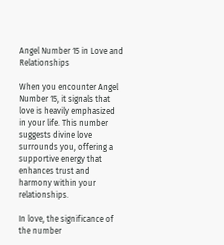Angel Number 15 in Love and Relationships

When you encounter Angel Number 15, it signals that love is heavily emphasized in your life. This number suggests divine love surrounds you, offering a supportive energy that enhances trust and harmony within your relationships.

In love, the significance of the number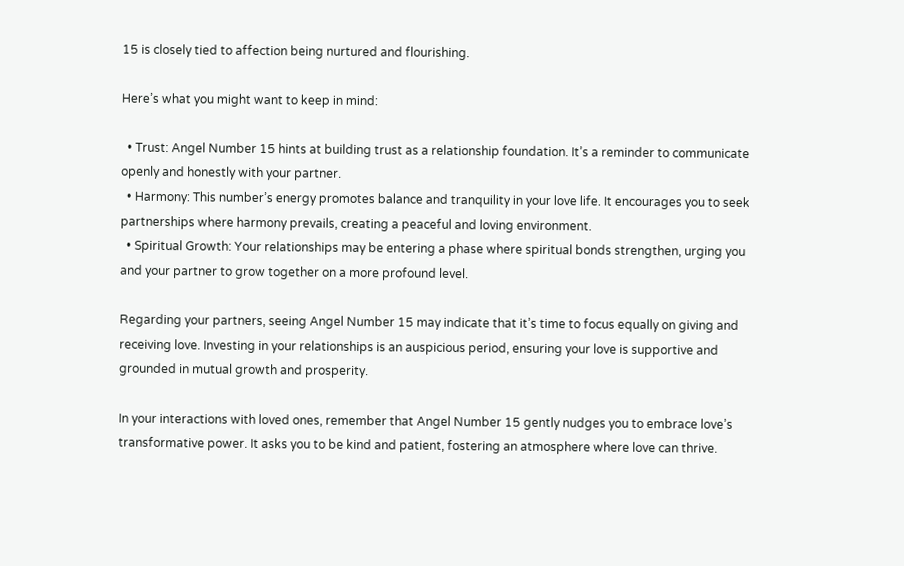15 is closely tied to affection being nurtured and flourishing.

Here’s what you might want to keep in mind:

  • Trust: Angel Number 15 hints at building trust as a relationship foundation. It’s a reminder to communicate openly and honestly with your partner.
  • Harmony: This number’s energy promotes balance and tranquility in your love life. It encourages you to seek partnerships where harmony prevails, creating a peaceful and loving environment.
  • Spiritual Growth: Your relationships may be entering a phase where spiritual bonds strengthen, urging you and your partner to grow together on a more profound level.

Regarding your partners, seeing Angel Number 15 may indicate that it’s time to focus equally on giving and receiving love. Investing in your relationships is an auspicious period, ensuring your love is supportive and grounded in mutual growth and prosperity.

In your interactions with loved ones, remember that Angel Number 15 gently nudges you to embrace love’s transformative power. It asks you to be kind and patient, fostering an atmosphere where love can thrive.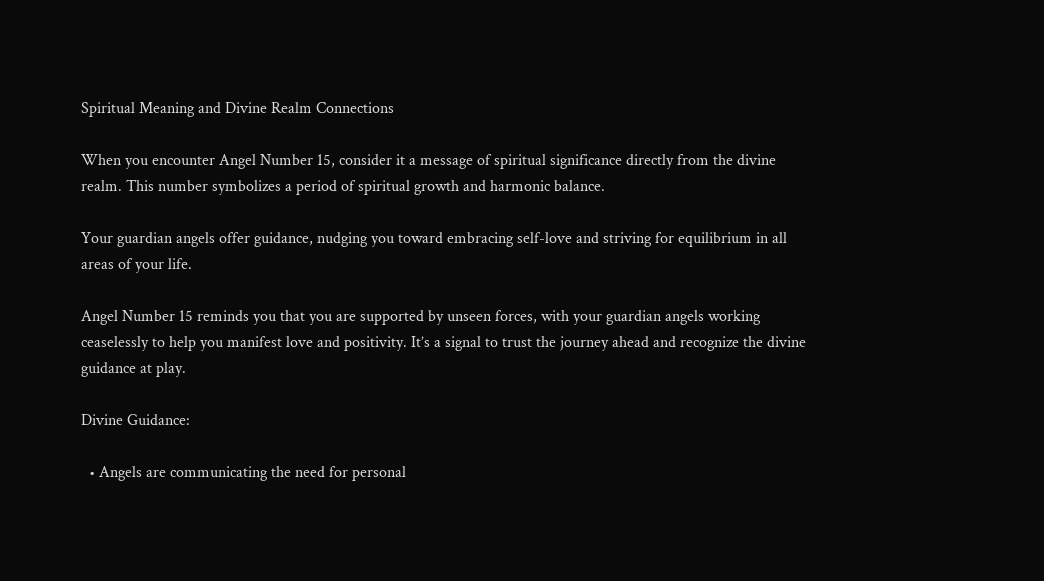Spiritual Meaning and Divine Realm Connections

When you encounter Angel Number 15, consider it a message of spiritual significance directly from the divine realm. This number symbolizes a period of spiritual growth and harmonic balance.

Your guardian angels offer guidance, nudging you toward embracing self-love and striving for equilibrium in all areas of your life.

Angel Number 15 reminds you that you are supported by unseen forces, with your guardian angels working ceaselessly to help you manifest love and positivity. It’s a signal to trust the journey ahead and recognize the divine guidance at play.

Divine Guidance:

  • Angels are communicating the need for personal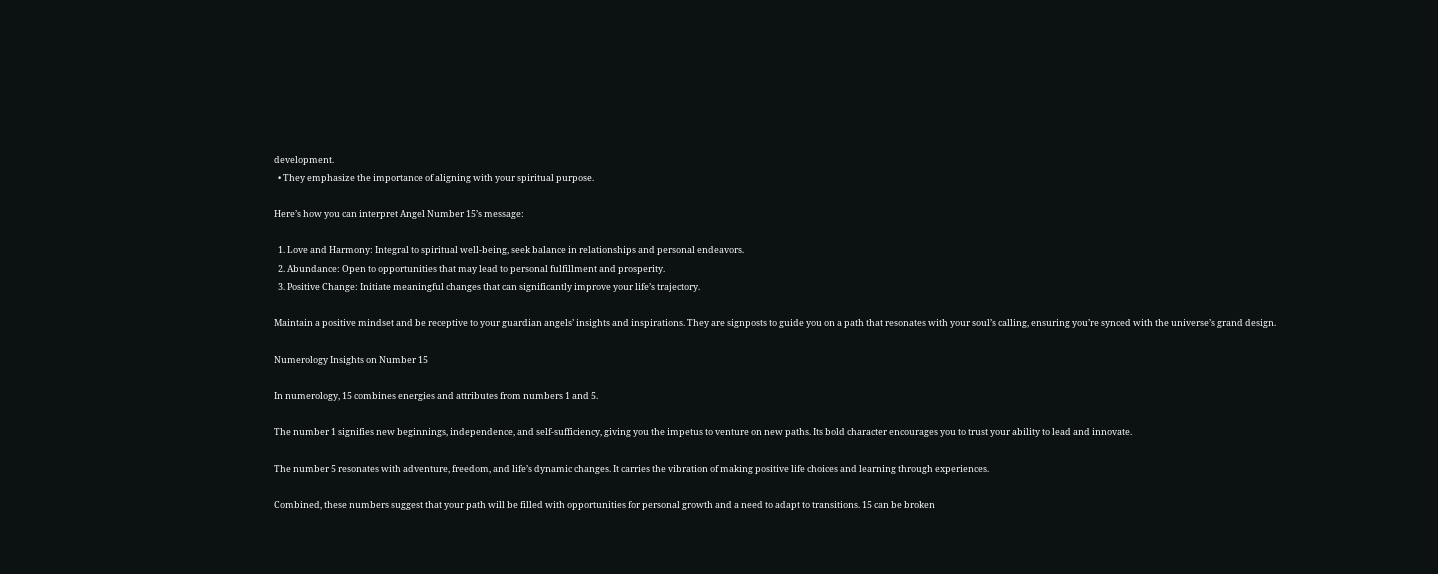development.
  • They emphasize the importance of aligning with your spiritual purpose.

Here’s how you can interpret Angel Number 15’s message:

  1. Love and Harmony: Integral to spiritual well-being, seek balance in relationships and personal endeavors.
  2. Abundance: Open to opportunities that may lead to personal fulfillment and prosperity.
  3. Positive Change: Initiate meaningful changes that can significantly improve your life’s trajectory.

Maintain a positive mindset and be receptive to your guardian angels’ insights and inspirations. They are signposts to guide you on a path that resonates with your soul’s calling, ensuring you’re synced with the universe’s grand design.

Numerology Insights on Number 15

In numerology, 15 combines energies and attributes from numbers 1 and 5.

The number 1 signifies new beginnings, independence, and self-sufficiency, giving you the impetus to venture on new paths. Its bold character encourages you to trust your ability to lead and innovate.

The number 5 resonates with adventure, freedom, and life’s dynamic changes. It carries the vibration of making positive life choices and learning through experiences.

Combined, these numbers suggest that your path will be filled with opportunities for personal growth and a need to adapt to transitions. 15 can be broken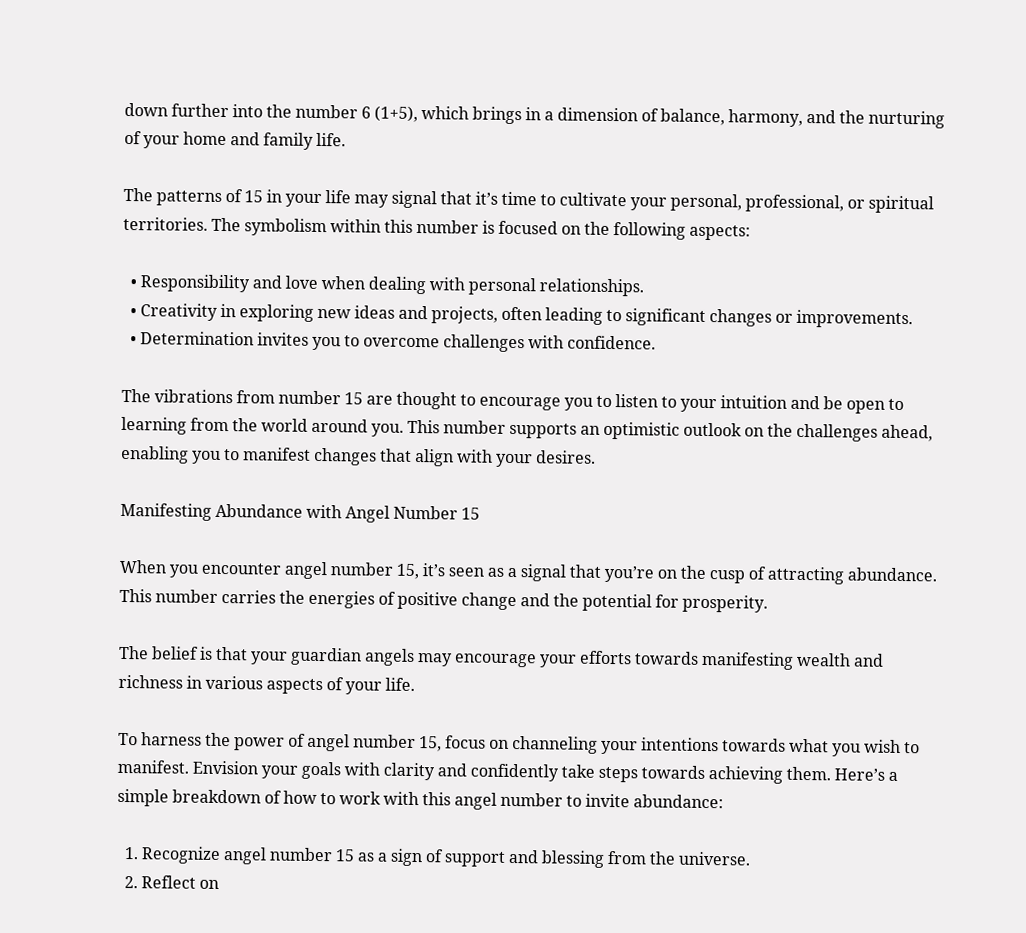down further into the number 6 (1+5), which brings in a dimension of balance, harmony, and the nurturing of your home and family life.

The patterns of 15 in your life may signal that it’s time to cultivate your personal, professional, or spiritual territories. The symbolism within this number is focused on the following aspects:

  • Responsibility and love when dealing with personal relationships.
  • Creativity in exploring new ideas and projects, often leading to significant changes or improvements.
  • Determination invites you to overcome challenges with confidence.

The vibrations from number 15 are thought to encourage you to listen to your intuition and be open to learning from the world around you. This number supports an optimistic outlook on the challenges ahead, enabling you to manifest changes that align with your desires.

Manifesting Abundance with Angel Number 15

When you encounter angel number 15, it’s seen as a signal that you’re on the cusp of attracting abundance. This number carries the energies of positive change and the potential for prosperity.

The belief is that your guardian angels may encourage your efforts towards manifesting wealth and richness in various aspects of your life.

To harness the power of angel number 15, focus on channeling your intentions towards what you wish to manifest. Envision your goals with clarity and confidently take steps towards achieving them. Here’s a simple breakdown of how to work with this angel number to invite abundance:

  1. Recognize angel number 15 as a sign of support and blessing from the universe.
  2. Reflect on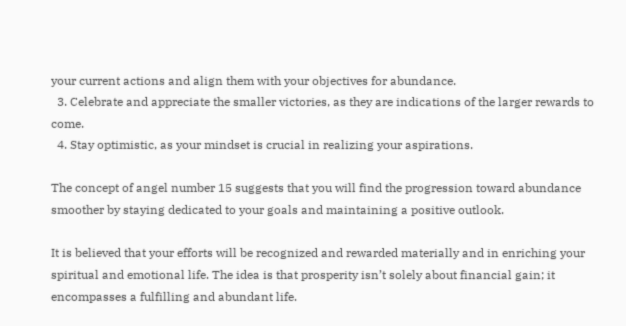your current actions and align them with your objectives for abundance.
  3. Celebrate and appreciate the smaller victories, as they are indications of the larger rewards to come.
  4. Stay optimistic, as your mindset is crucial in realizing your aspirations.

The concept of angel number 15 suggests that you will find the progression toward abundance smoother by staying dedicated to your goals and maintaining a positive outlook.

It is believed that your efforts will be recognized and rewarded materially and in enriching your spiritual and emotional life. The idea is that prosperity isn’t solely about financial gain; it encompasses a fulfilling and abundant life.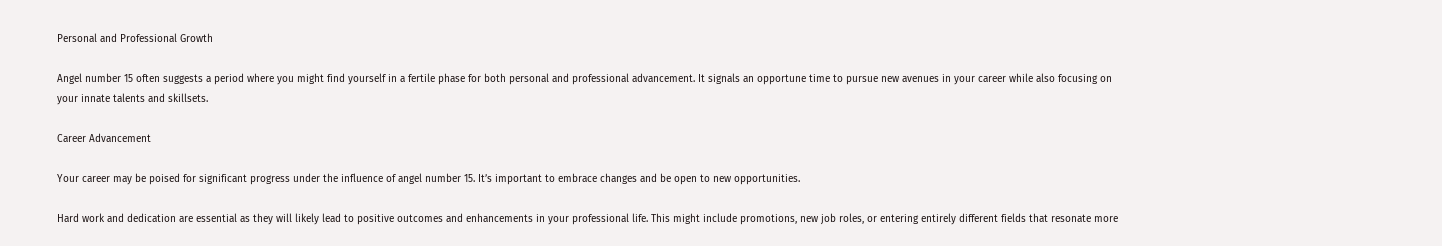Personal and Professional Growth

Angel number 15 often suggests a period where you might find yourself in a fertile phase for both personal and professional advancement. It signals an opportune time to pursue new avenues in your career while also focusing on your innate talents and skillsets.

Career Advancement

Your career may be poised for significant progress under the influence of angel number 15. It’s important to embrace changes and be open to new opportunities.

Hard work and dedication are essential as they will likely lead to positive outcomes and enhancements in your professional life. This might include promotions, new job roles, or entering entirely different fields that resonate more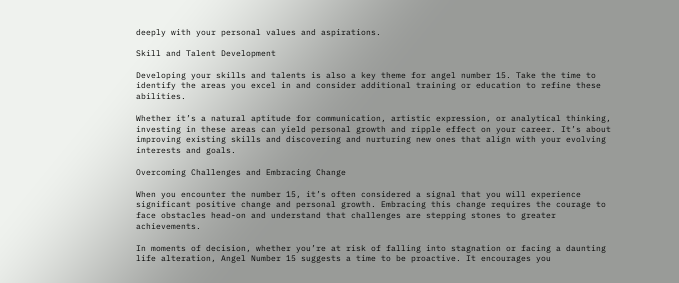deeply with your personal values and aspirations.

Skill and Talent Development

Developing your skills and talents is also a key theme for angel number 15. Take the time to identify the areas you excel in and consider additional training or education to refine these abilities.

Whether it’s a natural aptitude for communication, artistic expression, or analytical thinking, investing in these areas can yield personal growth and ripple effect on your career. It’s about improving existing skills and discovering and nurturing new ones that align with your evolving interests and goals.

Overcoming Challenges and Embracing Change

When you encounter the number 15, it’s often considered a signal that you will experience significant positive change and personal growth. Embracing this change requires the courage to face obstacles head-on and understand that challenges are stepping stones to greater achievements.

In moments of decision, whether you’re at risk of falling into stagnation or facing a daunting life alteration, Angel Number 15 suggests a time to be proactive. It encourages you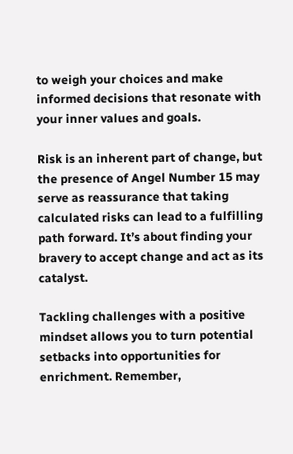to weigh your choices and make informed decisions that resonate with your inner values and goals.

Risk is an inherent part of change, but the presence of Angel Number 15 may serve as reassurance that taking calculated risks can lead to a fulfilling path forward. It’s about finding your bravery to accept change and act as its catalyst.

Tackling challenges with a positive mindset allows you to turn potential setbacks into opportunities for enrichment. Remember,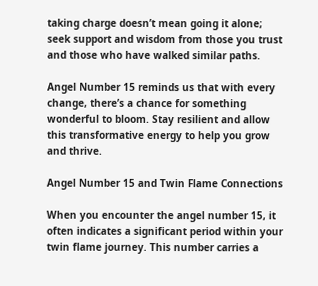taking charge doesn’t mean going it alone; seek support and wisdom from those you trust and those who have walked similar paths.

Angel Number 15 reminds us that with every change, there’s a chance for something wonderful to bloom. Stay resilient and allow this transformative energy to help you grow and thrive.

Angel Number 15 and Twin Flame Connections

When you encounter the angel number 15, it often indicates a significant period within your twin flame journey. This number carries a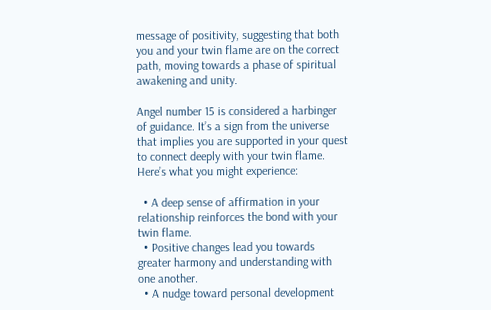message of positivity, suggesting that both you and your twin flame are on the correct path, moving towards a phase of spiritual awakening and unity.

Angel number 15 is considered a harbinger of guidance. It’s a sign from the universe that implies you are supported in your quest to connect deeply with your twin flame. Here’s what you might experience:

  • A deep sense of affirmation in your relationship reinforces the bond with your twin flame.
  • Positive changes lead you towards greater harmony and understanding with one another.
  • A nudge toward personal development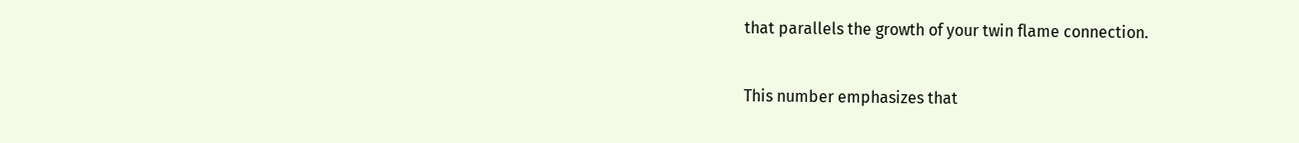that parallels the growth of your twin flame connection.

This number emphasizes that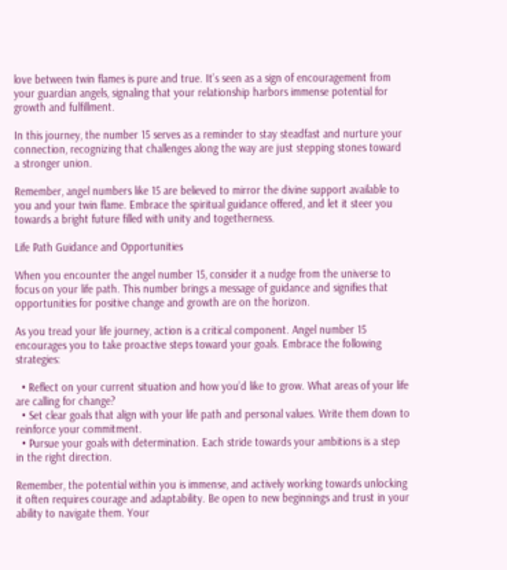love between twin flames is pure and true. It’s seen as a sign of encouragement from your guardian angels, signaling that your relationship harbors immense potential for growth and fulfillment.

In this journey, the number 15 serves as a reminder to stay steadfast and nurture your connection, recognizing that challenges along the way are just stepping stones toward a stronger union.

Remember, angel numbers like 15 are believed to mirror the divine support available to you and your twin flame. Embrace the spiritual guidance offered, and let it steer you towards a bright future filled with unity and togetherness.

Life Path Guidance and Opportunities

When you encounter the angel number 15, consider it a nudge from the universe to focus on your life path. This number brings a message of guidance and signifies that opportunities for positive change and growth are on the horizon.

As you tread your life journey, action is a critical component. Angel number 15 encourages you to take proactive steps toward your goals. Embrace the following strategies:

  • Reflect on your current situation and how you’d like to grow. What areas of your life are calling for change?
  • Set clear goals that align with your life path and personal values. Write them down to reinforce your commitment.
  • Pursue your goals with determination. Each stride towards your ambitions is a step in the right direction.

Remember, the potential within you is immense, and actively working towards unlocking it often requires courage and adaptability. Be open to new beginnings and trust in your ability to navigate them. Your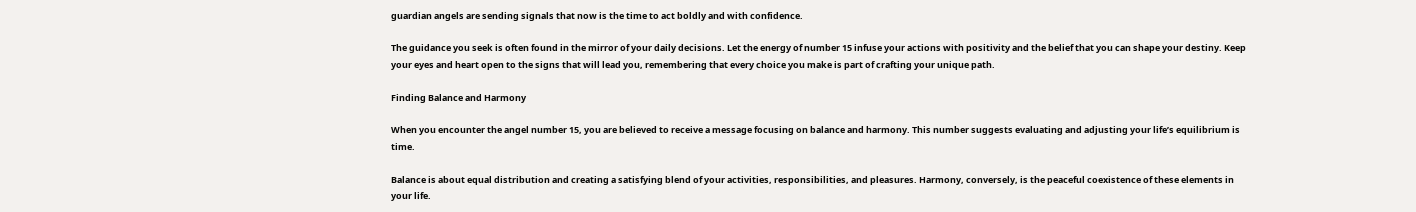guardian angels are sending signals that now is the time to act boldly and with confidence.

The guidance you seek is often found in the mirror of your daily decisions. Let the energy of number 15 infuse your actions with positivity and the belief that you can shape your destiny. Keep your eyes and heart open to the signs that will lead you, remembering that every choice you make is part of crafting your unique path.

Finding Balance and Harmony

When you encounter the angel number 15, you are believed to receive a message focusing on balance and harmony. This number suggests evaluating and adjusting your life’s equilibrium is time.

Balance is about equal distribution and creating a satisfying blend of your activities, responsibilities, and pleasures. Harmony, conversely, is the peaceful coexistence of these elements in your life.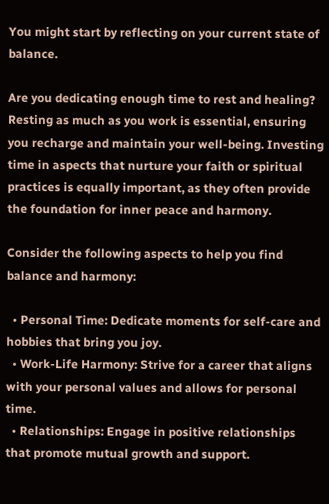You might start by reflecting on your current state of balance.

Are you dedicating enough time to rest and healing? Resting as much as you work is essential, ensuring you recharge and maintain your well-being. Investing time in aspects that nurture your faith or spiritual practices is equally important, as they often provide the foundation for inner peace and harmony.

Consider the following aspects to help you find balance and harmony:

  • Personal Time: Dedicate moments for self-care and hobbies that bring you joy.
  • Work-Life Harmony: Strive for a career that aligns with your personal values and allows for personal time.
  • Relationships: Engage in positive relationships that promote mutual growth and support.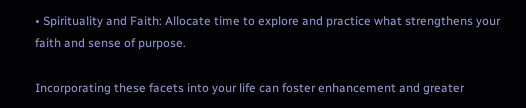• Spirituality and Faith: Allocate time to explore and practice what strengthens your faith and sense of purpose.

Incorporating these facets into your life can foster enhancement and greater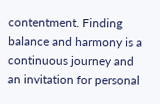contentment. Finding balance and harmony is a continuous journey and an invitation for personal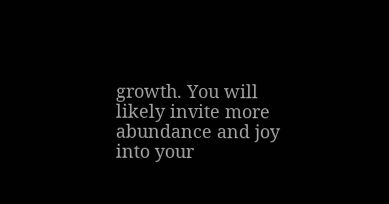growth. You will likely invite more abundance and joy into your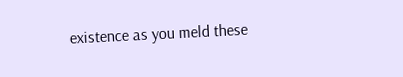existence as you meld these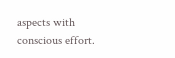aspects with conscious effort.